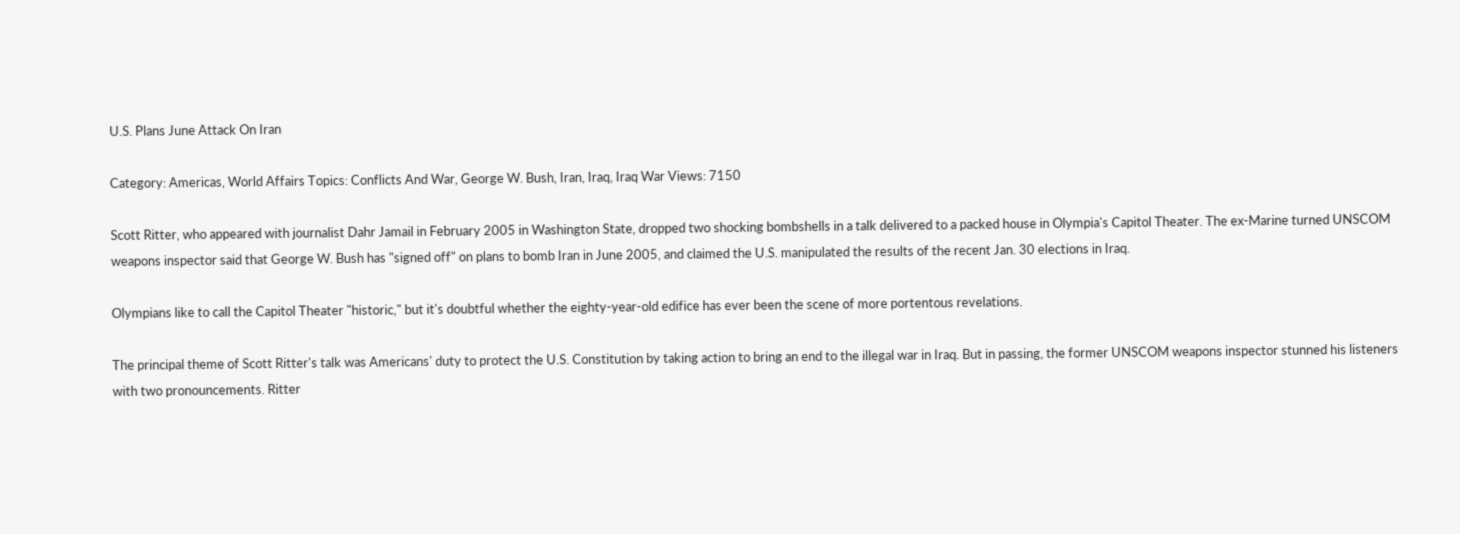U.S. Plans June Attack On Iran

Category: Americas, World Affairs Topics: Conflicts And War, George W. Bush, Iran, Iraq, Iraq War Views: 7150

Scott Ritter, who appeared with journalist Dahr Jamail in February 2005 in Washington State, dropped two shocking bombshells in a talk delivered to a packed house in Olympia's Capitol Theater. The ex-Marine turned UNSCOM weapons inspector said that George W. Bush has "signed off" on plans to bomb Iran in June 2005, and claimed the U.S. manipulated the results of the recent Jan. 30 elections in Iraq.

Olympians like to call the Capitol Theater "historic," but it's doubtful whether the eighty-year-old edifice has ever been the scene of more portentous revelations.

The principal theme of Scott Ritter's talk was Americans' duty to protect the U.S. Constitution by taking action to bring an end to the illegal war in Iraq. But in passing, the former UNSCOM weapons inspector stunned his listeners with two pronouncements. Ritter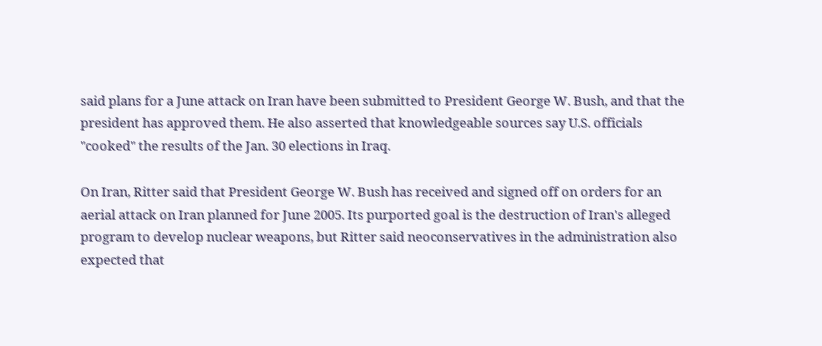said plans for a June attack on Iran have been submitted to President George W. Bush, and that the president has approved them. He also asserted that knowledgeable sources say U.S. officials "cooked" the results of the Jan. 30 elections in Iraq.

On Iran, Ritter said that President George W. Bush has received and signed off on orders for an aerial attack on Iran planned for June 2005. Its purported goal is the destruction of Iran's alleged program to develop nuclear weapons, but Ritter said neoconservatives in the administration also expected that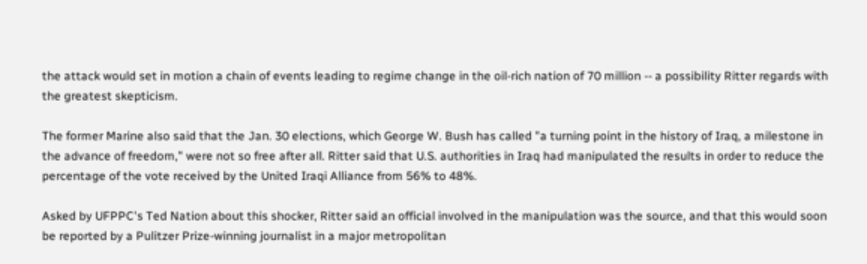the attack would set in motion a chain of events leading to regime change in the oil-rich nation of 70 million -- a possibility Ritter regards with the greatest skepticism.

The former Marine also said that the Jan. 30 elections, which George W. Bush has called "a turning point in the history of Iraq, a milestone in the advance of freedom," were not so free after all. Ritter said that U.S. authorities in Iraq had manipulated the results in order to reduce the percentage of the vote received by the United Iraqi Alliance from 56% to 48%.

Asked by UFPPC's Ted Nation about this shocker, Ritter said an official involved in the manipulation was the source, and that this would soon be reported by a Pulitzer Prize-winning journalist in a major metropolitan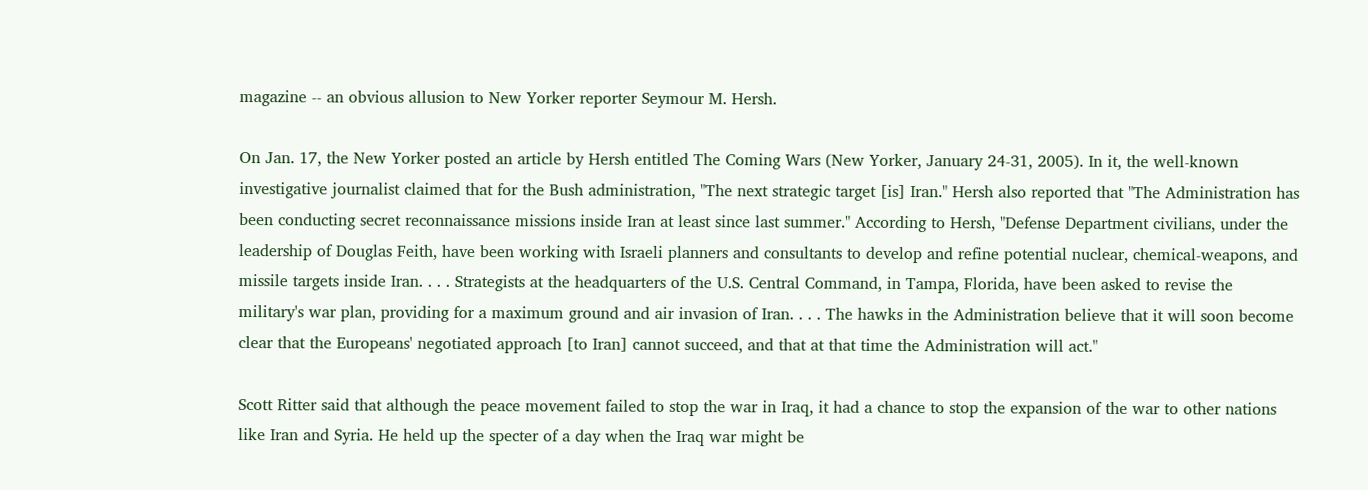magazine -- an obvious allusion to New Yorker reporter Seymour M. Hersh.

On Jan. 17, the New Yorker posted an article by Hersh entitled The Coming Wars (New Yorker, January 24-31, 2005). In it, the well-known investigative journalist claimed that for the Bush administration, "The next strategic target [is] Iran." Hersh also reported that "The Administration has been conducting secret reconnaissance missions inside Iran at least since last summer." According to Hersh, "Defense Department civilians, under the leadership of Douglas Feith, have been working with Israeli planners and consultants to develop and refine potential nuclear, chemical-weapons, and missile targets inside Iran. . . . Strategists at the headquarters of the U.S. Central Command, in Tampa, Florida, have been asked to revise the military's war plan, providing for a maximum ground and air invasion of Iran. . . . The hawks in the Administration believe that it will soon become clear that the Europeans' negotiated approach [to Iran] cannot succeed, and that at that time the Administration will act."

Scott Ritter said that although the peace movement failed to stop the war in Iraq, it had a chance to stop the expansion of the war to other nations like Iran and Syria. He held up the specter of a day when the Iraq war might be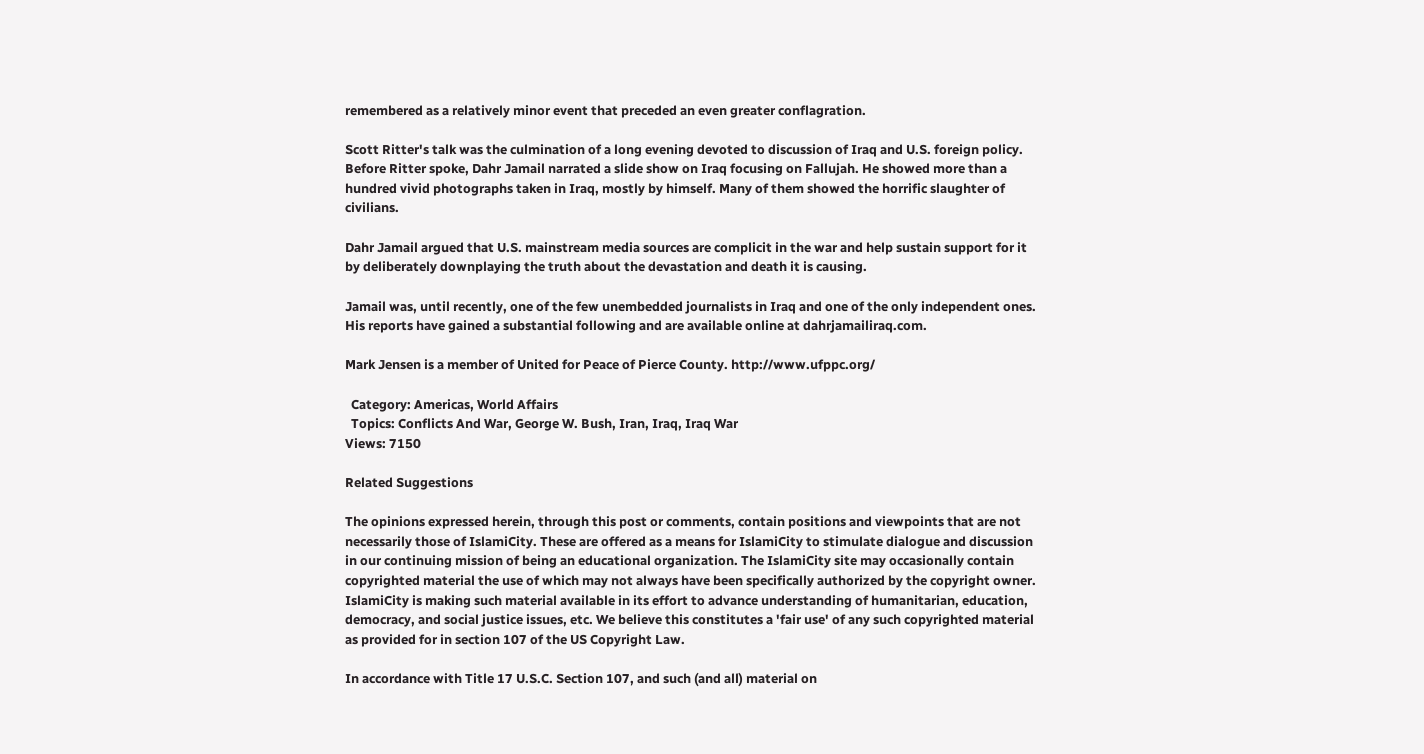remembered as a relatively minor event that preceded an even greater conflagration.

Scott Ritter's talk was the culmination of a long evening devoted to discussion of Iraq and U.S. foreign policy. Before Ritter spoke, Dahr Jamail narrated a slide show on Iraq focusing on Fallujah. He showed more than a hundred vivid photographs taken in Iraq, mostly by himself. Many of them showed the horrific slaughter of civilians.

Dahr Jamail argued that U.S. mainstream media sources are complicit in the war and help sustain support for it by deliberately downplaying the truth about the devastation and death it is causing.

Jamail was, until recently, one of the few unembedded journalists in Iraq and one of the only independent ones. His reports have gained a substantial following and are available online at dahrjamailiraq.com.

Mark Jensen is a member of United for Peace of Pierce County. http://www.ufppc.org/

  Category: Americas, World Affairs
  Topics: Conflicts And War, George W. Bush, Iran, Iraq, Iraq War
Views: 7150

Related Suggestions

The opinions expressed herein, through this post or comments, contain positions and viewpoints that are not necessarily those of IslamiCity. These are offered as a means for IslamiCity to stimulate dialogue and discussion in our continuing mission of being an educational organization. The IslamiCity site may occasionally contain copyrighted material the use of which may not always have been specifically authorized by the copyright owner. IslamiCity is making such material available in its effort to advance understanding of humanitarian, education, democracy, and social justice issues, etc. We believe this constitutes a 'fair use' of any such copyrighted material as provided for in section 107 of the US Copyright Law.

In accordance with Title 17 U.S.C. Section 107, and such (and all) material on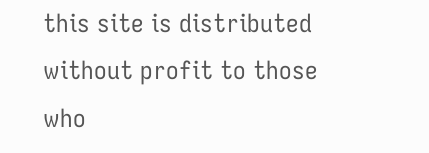this site is distributed without profit to those who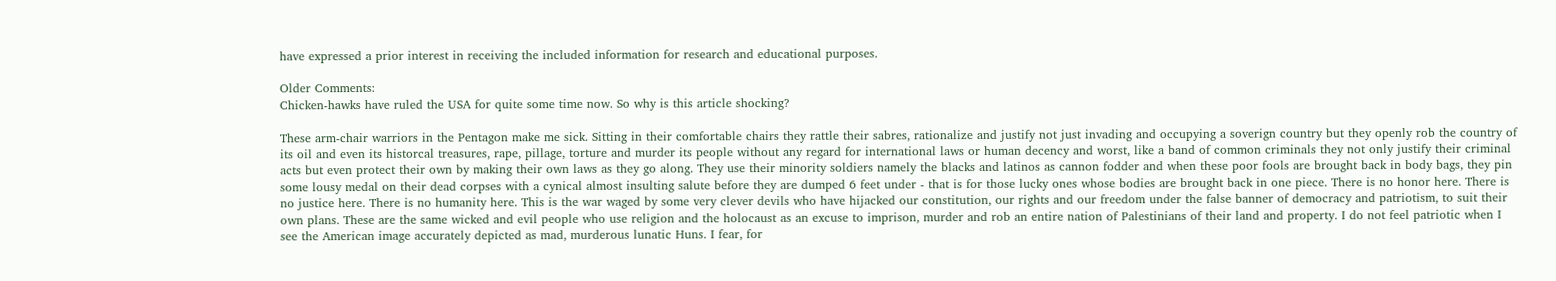have expressed a prior interest in receiving the included information for research and educational purposes.

Older Comments:
Chicken-hawks have ruled the USA for quite some time now. So why is this article shocking?

These arm-chair warriors in the Pentagon make me sick. Sitting in their comfortable chairs they rattle their sabres, rationalize and justify not just invading and occupying a soverign country but they openly rob the country of its oil and even its historcal treasures, rape, pillage, torture and murder its people without any regard for international laws or human decency and worst, like a band of common criminals they not only justify their criminal acts but even protect their own by making their own laws as they go along. They use their minority soldiers namely the blacks and latinos as cannon fodder and when these poor fools are brought back in body bags, they pin some lousy medal on their dead corpses with a cynical almost insulting salute before they are dumped 6 feet under - that is for those lucky ones whose bodies are brought back in one piece. There is no honor here. There is no justice here. There is no humanity here. This is the war waged by some very clever devils who have hijacked our constitution, our rights and our freedom under the false banner of democracy and patriotism, to suit their own plans. These are the same wicked and evil people who use religion and the holocaust as an excuse to imprison, murder and rob an entire nation of Palestinians of their land and property. I do not feel patriotic when I see the American image accurately depicted as mad, murderous lunatic Huns. I fear, for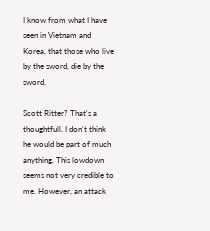I know from what I have seen in Vietnam and Korea, that those who live by the sword, die by the sword.

Scott Ritter? That's a thoughtfull. I don't think he would be part of much anything. This lowdown seems not very credible to me. However, an attack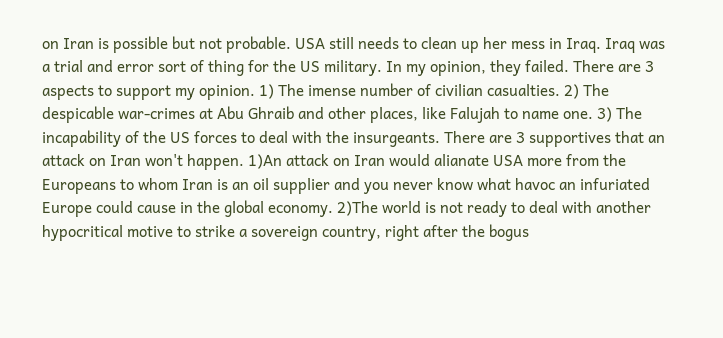on Iran is possible but not probable. USA still needs to clean up her mess in Iraq. Iraq was a trial and error sort of thing for the US military. In my opinion, they failed. There are 3 aspects to support my opinion. 1) The imense number of civilian casualties. 2) The despicable war-crimes at Abu Ghraib and other places, like Falujah to name one. 3) The incapability of the US forces to deal with the insurgeants. There are 3 supportives that an attack on Iran won't happen. 1)An attack on Iran would alianate USA more from the Europeans to whom Iran is an oil supplier and you never know what havoc an infuriated Europe could cause in the global economy. 2)The world is not ready to deal with another hypocritical motive to strike a sovereign country, right after the bogus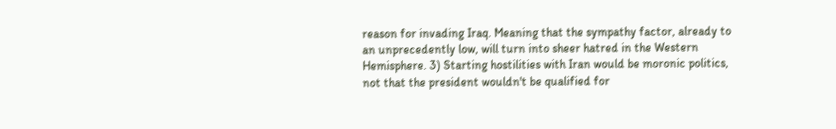reason for invading Iraq. Meaning that the sympathy factor, already to an unprecedently low, will turn into sheer hatred in the Western Hemisphere. 3) Starting hostilities with Iran would be moronic politics, not that the president wouldn't be qualified for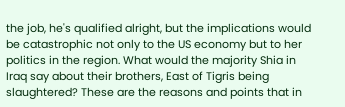the job, he's qualified alright, but the implications would be catastrophic not only to the US economy but to her politics in the region. What would the majority Shia in Iraq say about their brothers, East of Tigris being slaughtered? These are the reasons and points that in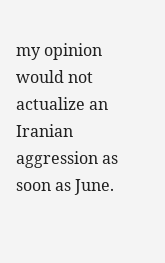my opinion would not actualize an Iranian aggression as soon as June.